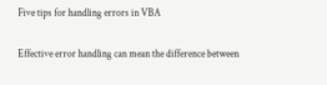Five tips for handling errors in VBA

Effective error handling can mean the difference between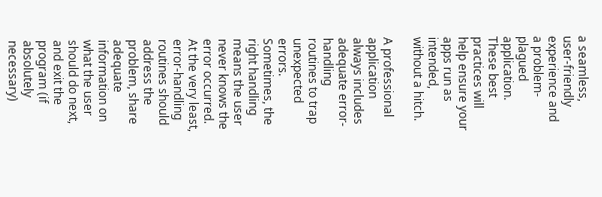a seamless, user-friendly experience and a problem-plagued application. These best practices will help ensure your apps run as intended, without a hitch.

A professional application always includes adequate error-handling routines to trap unexpected errors. Sometimes, the right handling means the user never knows the error occurred. At the very least, error-handling routines should address the problem, share adequate information on what the user should do next, and exit the program (if absolutely necessary)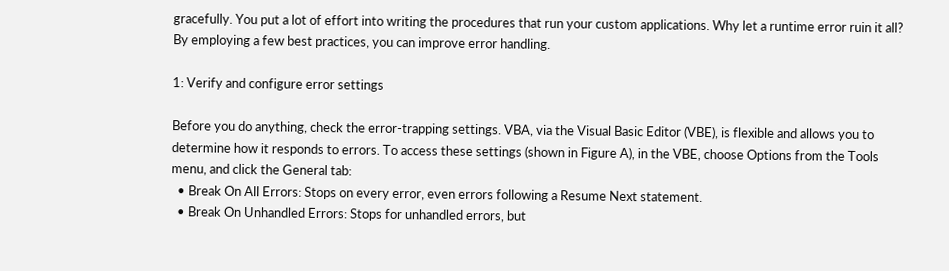gracefully. You put a lot of effort into writing the procedures that run your custom applications. Why let a runtime error ruin it all? By employing a few best practices, you can improve error handling.

1: Verify and configure error settings

Before you do anything, check the error-trapping settings. VBA, via the Visual Basic Editor (VBE), is flexible and allows you to determine how it responds to errors. To access these settings (shown in Figure A), in the VBE, choose Options from the Tools menu, and click the General tab:
  • Break On All Errors: Stops on every error, even errors following a Resume Next statement.
  • Break On Unhandled Errors: Stops for unhandled errors, but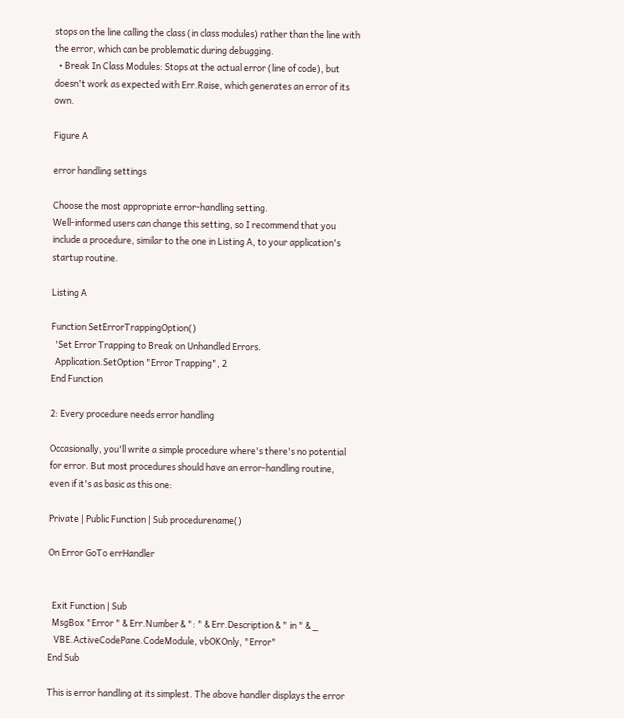stops on the line calling the class (in class modules) rather than the line with the error, which can be problematic during debugging.
  • Break In Class Modules: Stops at the actual error (line of code), but doesn't work as expected with Err.Raise, which generates an error of its own.

Figure A

error handling settings

Choose the most appropriate error-handling setting.
Well-informed users can change this setting, so I recommend that you include a procedure, similar to the one in Listing A, to your application's startup routine.

Listing A

Function SetErrorTrappingOption()
  'Set Error Trapping to Break on Unhandled Errors.
  Application.SetOption "Error Trapping", 2
End Function

2: Every procedure needs error handling

Occasionally, you'll write a simple procedure where's there's no potential for error. But most procedures should have an error-handling routine, even if it's as basic as this one:

Private | Public Function | Sub procedurename()

On Error GoTo errHandler


  Exit Function | Sub
  MsgBox "Error " & Err.Number & ": " & Err.Description & " in " & _
   VBE.ActiveCodePane.CodeModule, vbOKOnly, "Error"
End Sub

This is error handling at its simplest. The above handler displays the error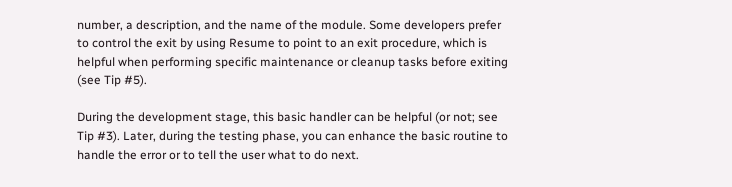number, a description, and the name of the module. Some developers prefer to control the exit by using Resume to point to an exit procedure, which is helpful when performing specific maintenance or cleanup tasks before exiting (see Tip #5).

During the development stage, this basic handler can be helpful (or not; see Tip #3). Later, during the testing phase, you can enhance the basic routine to handle the error or to tell the user what to do next.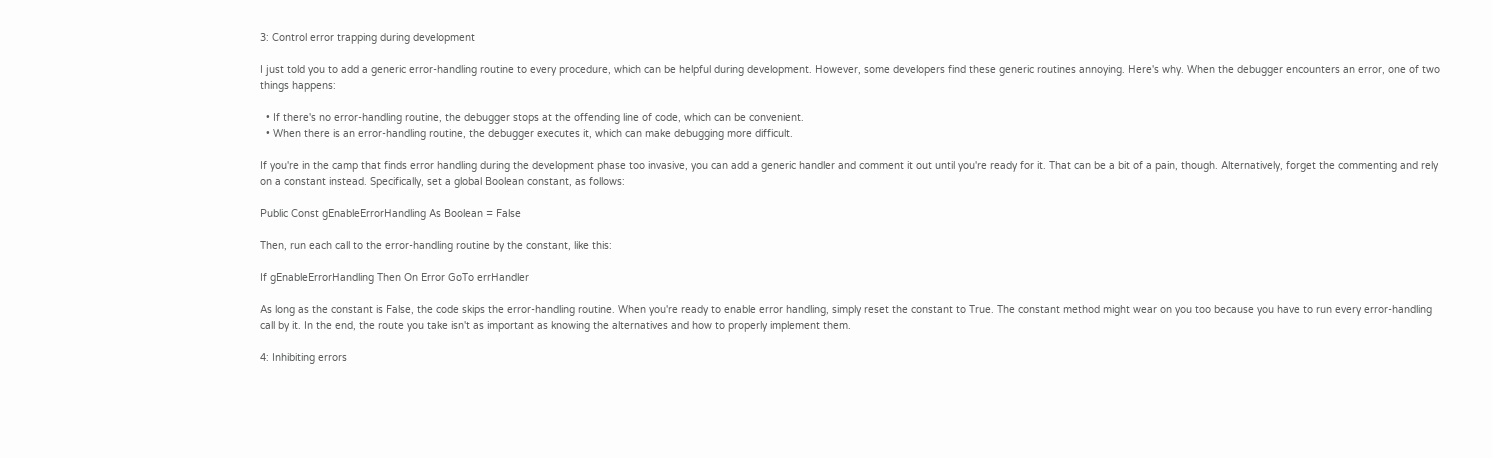3: Control error trapping during development

I just told you to add a generic error-handling routine to every procedure, which can be helpful during development. However, some developers find these generic routines annoying. Here's why. When the debugger encounters an error, one of two things happens:

  • If there's no error-handling routine, the debugger stops at the offending line of code, which can be convenient.
  • When there is an error-handling routine, the debugger executes it, which can make debugging more difficult.

If you're in the camp that finds error handling during the development phase too invasive, you can add a generic handler and comment it out until you're ready for it. That can be a bit of a pain, though. Alternatively, forget the commenting and rely on a constant instead. Specifically, set a global Boolean constant, as follows:

Public Const gEnableErrorHandling As Boolean = False

Then, run each call to the error-handling routine by the constant, like this:

If gEnableErrorHandling Then On Error GoTo errHandler

As long as the constant is False, the code skips the error-handling routine. When you're ready to enable error handling, simply reset the constant to True. The constant method might wear on you too because you have to run every error-handling call by it. In the end, the route you take isn't as important as knowing the alternatives and how to properly implement them.

4: Inhibiting errors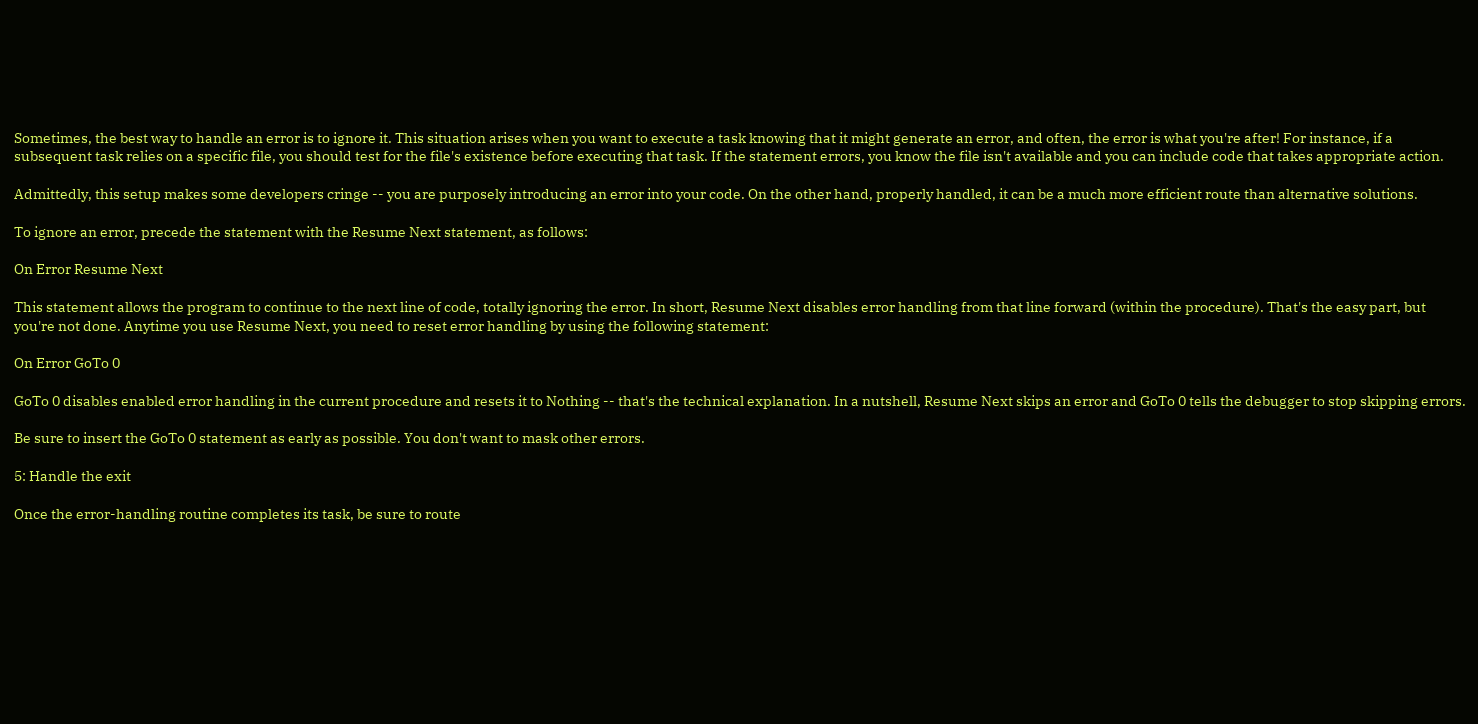Sometimes, the best way to handle an error is to ignore it. This situation arises when you want to execute a task knowing that it might generate an error, and often, the error is what you're after! For instance, if a subsequent task relies on a specific file, you should test for the file's existence before executing that task. If the statement errors, you know the file isn't available and you can include code that takes appropriate action.

Admittedly, this setup makes some developers cringe -- you are purposely introducing an error into your code. On the other hand, properly handled, it can be a much more efficient route than alternative solutions.

To ignore an error, precede the statement with the Resume Next statement, as follows:

On Error Resume Next

This statement allows the program to continue to the next line of code, totally ignoring the error. In short, Resume Next disables error handling from that line forward (within the procedure). That's the easy part, but you're not done. Anytime you use Resume Next, you need to reset error handling by using the following statement:

On Error GoTo 0

GoTo 0 disables enabled error handling in the current procedure and resets it to Nothing -- that's the technical explanation. In a nutshell, Resume Next skips an error and GoTo 0 tells the debugger to stop skipping errors.

Be sure to insert the GoTo 0 statement as early as possible. You don't want to mask other errors.

5: Handle the exit

Once the error-handling routine completes its task, be sure to route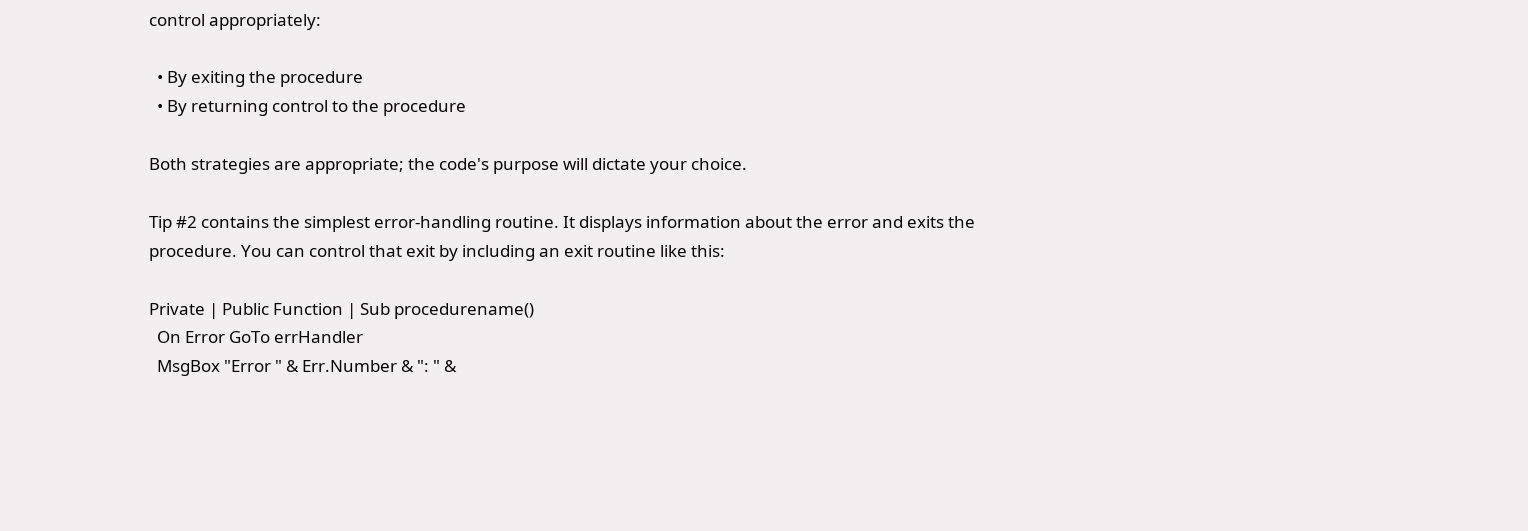control appropriately:

  • By exiting the procedure
  • By returning control to the procedure

Both strategies are appropriate; the code's purpose will dictate your choice.

Tip #2 contains the simplest error-handling routine. It displays information about the error and exits the procedure. You can control that exit by including an exit routine like this:

Private | Public Function | Sub procedurename()
  On Error GoTo errHandler
  MsgBox "Error " & Err.Number & ": " &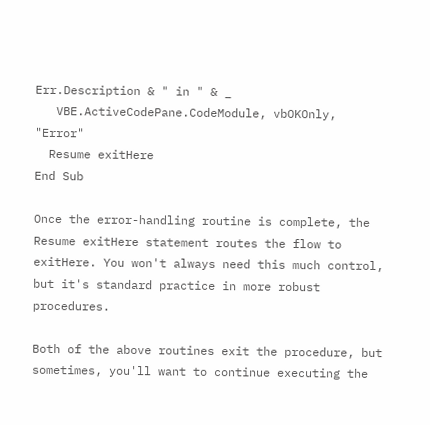Err.Description & " in " & _
   VBE.ActiveCodePane.CodeModule, vbOKOnly, "Error"
  Resume exitHere
End Sub

Once the error-handling routine is complete, the Resume exitHere statement routes the flow to exitHere. You won't always need this much control, but it's standard practice in more robust procedures.

Both of the above routines exit the procedure, but sometimes, you'll want to continue executing the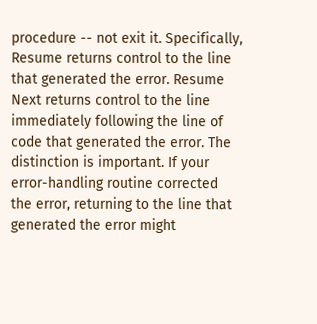procedure -- not exit it. Specifically, Resume returns control to the line that generated the error. Resume Next returns control to the line immediately following the line of code that generated the error. The distinction is important. If your error-handling routine corrected the error, returning to the line that generated the error might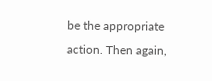be the appropriate action. Then again,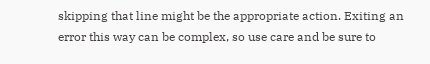skipping that line might be the appropriate action. Exiting an error this way can be complex, so use care and be sure to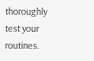thoroughly test your routines.